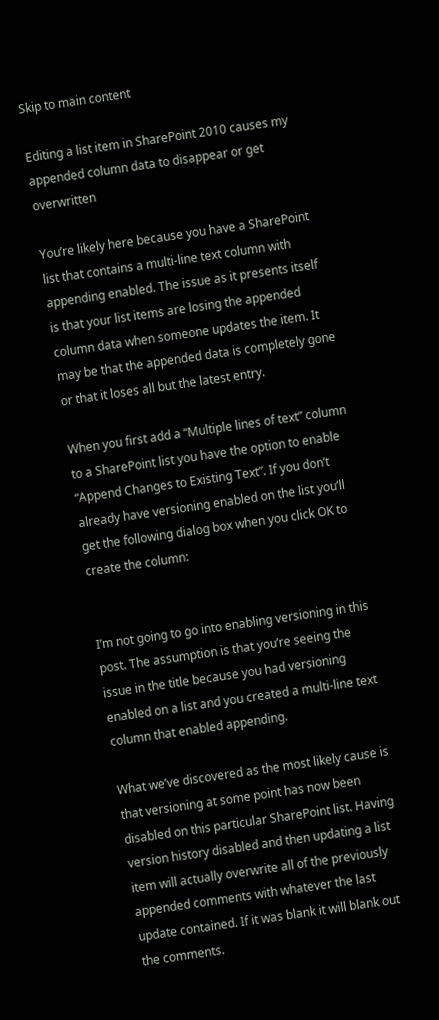Skip to main content

Editing a list item in SharePoint 2010 causes my appended column data to disappear or get overwritten

You’re likely here because you have a SharePoint list that contains a multi-line text column with appending enabled. The issue as it presents itself is that your list items are losing the appended column data when someone updates the item. It may be that the appended data is completely gone or that it loses all but the latest entry.

When you first add a “Multiple lines of text” column to a SharePoint list you have the option to enable “Append Changes to Existing Text”. If you don’t already have versioning enabled on the list you’ll get the following dialog box when you click OK to create the column:


I’m not going to go into enabling versioning in this post. The assumption is that you’re seeing the issue in the title because you had versioning enabled on a list and you created a multi-line text column that enabled appending.

What we’ve discovered as the most likely cause is that versioning at some point has now been disabled on this particular SharePoint list. Having version history disabled and then updating a list item will actually overwrite all of the previously appended comments with whatever the last update contained. If it was blank it will blank out the comments.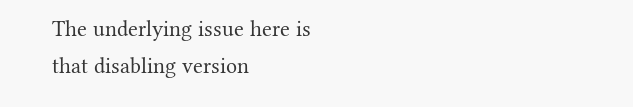The underlying issue here is that disabling version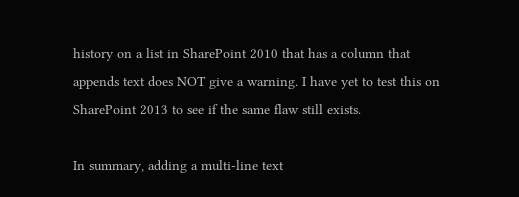history on a list in SharePoint 2010 that has a column that appends text does NOT give a warning. I have yet to test this on SharePoint 2013 to see if the same flaw still exists.

In summary, adding a multi-line text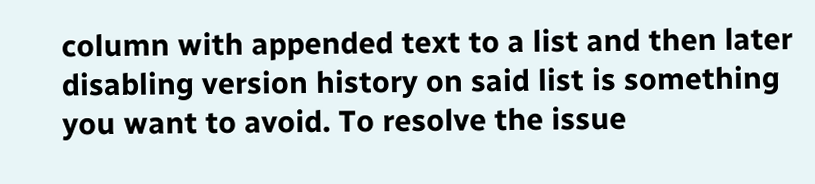column with appended text to a list and then later disabling version history on said list is something you want to avoid. To resolve the issue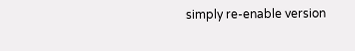simply re-enable version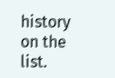history on the list.